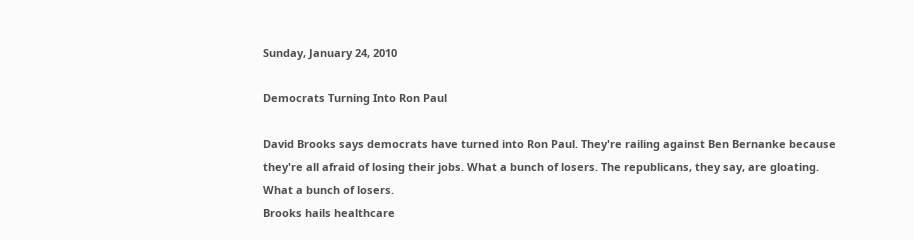Sunday, January 24, 2010

Democrats Turning Into Ron Paul

David Brooks says democrats have turned into Ron Paul. They're railing against Ben Bernanke because they're all afraid of losing their jobs. What a bunch of losers. The republicans, they say, are gloating. What a bunch of losers.
Brooks hails healthcare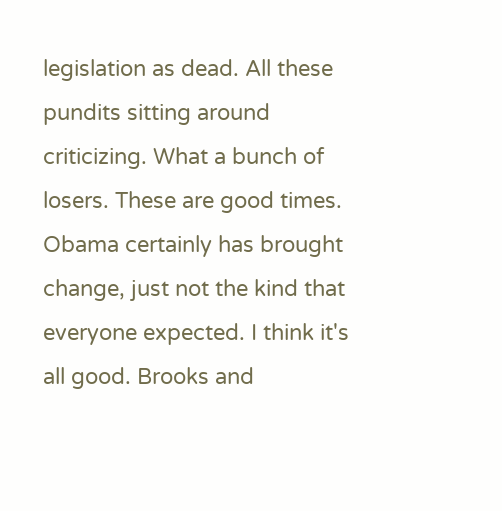legislation as dead. All these pundits sitting around criticizing. What a bunch of losers. These are good times. Obama certainly has brought change, just not the kind that everyone expected. I think it's all good. Brooks and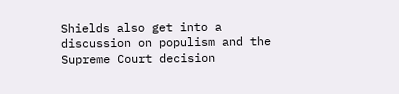Shields also get into a discussion on populism and the Supreme Court decision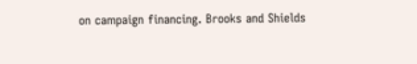on campaign financing. Brooks and Shields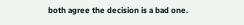both agree the decision is a bad one.